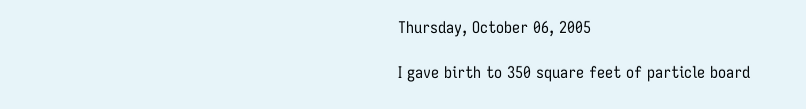Thursday, October 06, 2005

I gave birth to 350 square feet of particle board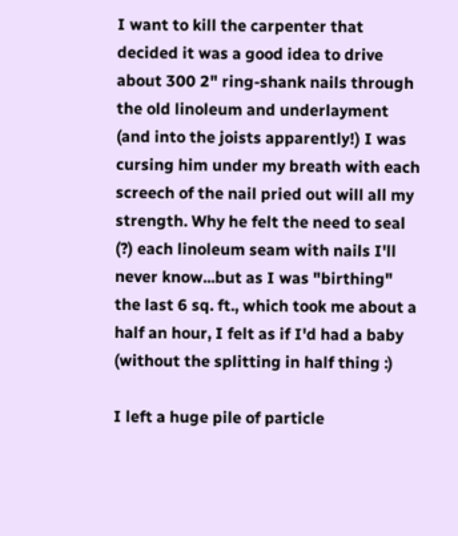I want to kill the carpenter that decided it was a good idea to drive about 300 2" ring-shank nails through the old linoleum and underlayment (and into the joists apparently!) I was cursing him under my breath with each screech of the nail pried out will all my strength. Why he felt the need to seal (?) each linoleum seam with nails I'll never know...but as I was "birthing" the last 6 sq. ft., which took me about a half an hour, I felt as if I'd had a baby (without the splitting in half thing :)

I left a huge pile of particle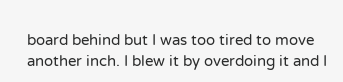board behind but I was too tired to move another inch. I blew it by overdoing it and I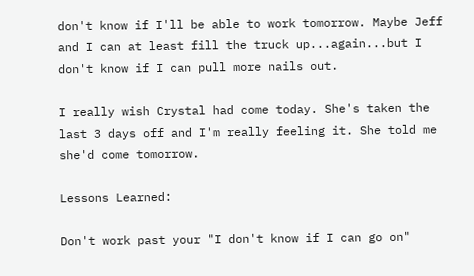don't know if I'll be able to work tomorrow. Maybe Jeff and I can at least fill the truck up...again...but I don't know if I can pull more nails out.

I really wish Crystal had come today. She's taken the last 3 days off and I'm really feeling it. She told me she'd come tomorrow.

Lessons Learned:

Don't work past your "I don't know if I can go on"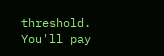threshold. You'll pay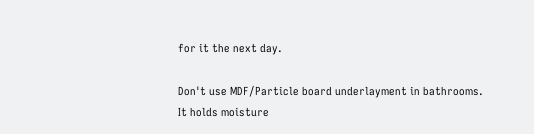for it the next day.

Don't use MDF/Particle board underlayment in bathrooms. It holds moisture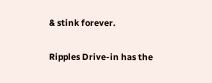& stink forever.

Ripples Drive-in has the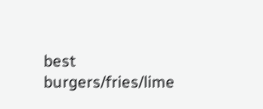best burgers/fries/lime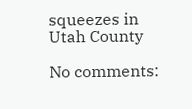squeezes in Utah County

No comments: